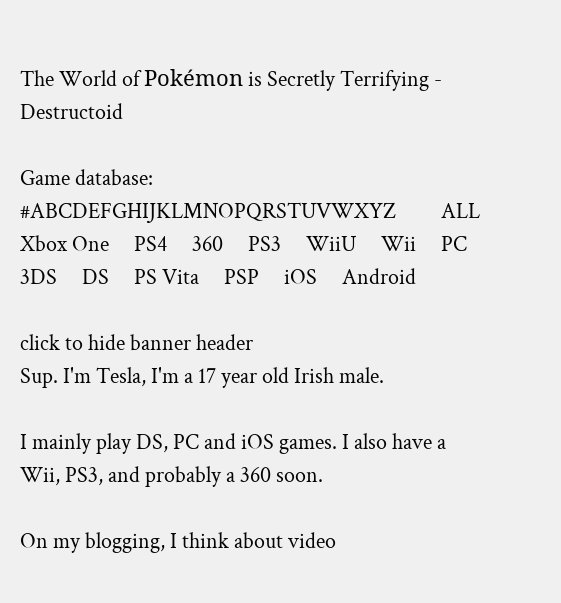The World of Pokémon is Secretly Terrifying - Destructoid

Game database:   #ABCDEFGHIJKLMNOPQRSTUVWXYZ         ALL     Xbox One     PS4     360     PS3     WiiU     Wii     PC     3DS     DS     PS Vita     PSP     iOS     Android

click to hide banner header
Sup. I'm Tesla, I'm a 17 year old Irish male.

I mainly play DS, PC and iOS games. I also have a Wii, PS3, and probably a 360 soon.

On my blogging, I think about video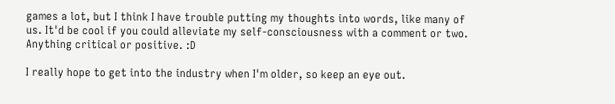games a lot, but I think I have trouble putting my thoughts into words, like many of us. It'd be cool if you could alleviate my self-consciousness with a comment or two. Anything critical or positive. :D

I really hope to get into the industry when I'm older, so keep an eye out.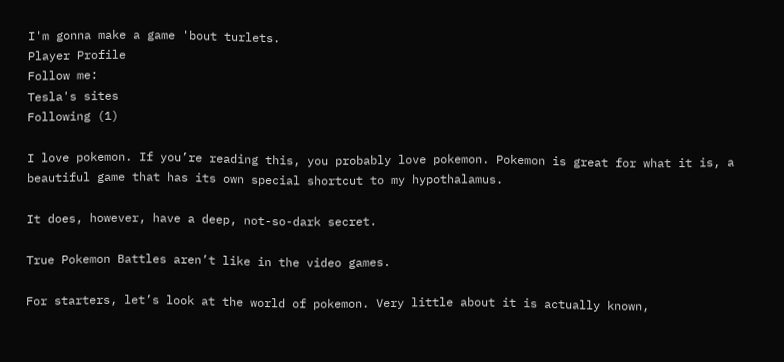I'm gonna make a game 'bout turlets.
Player Profile
Follow me:
Tesla's sites
Following (1)

I love pokemon. If you’re reading this, you probably love pokemon. Pokemon is great for what it is, a beautiful game that has its own special shortcut to my hypothalamus.

It does, however, have a deep, not-so-dark secret.

True Pokemon Battles aren’t like in the video games.

For starters, let’s look at the world of pokemon. Very little about it is actually known,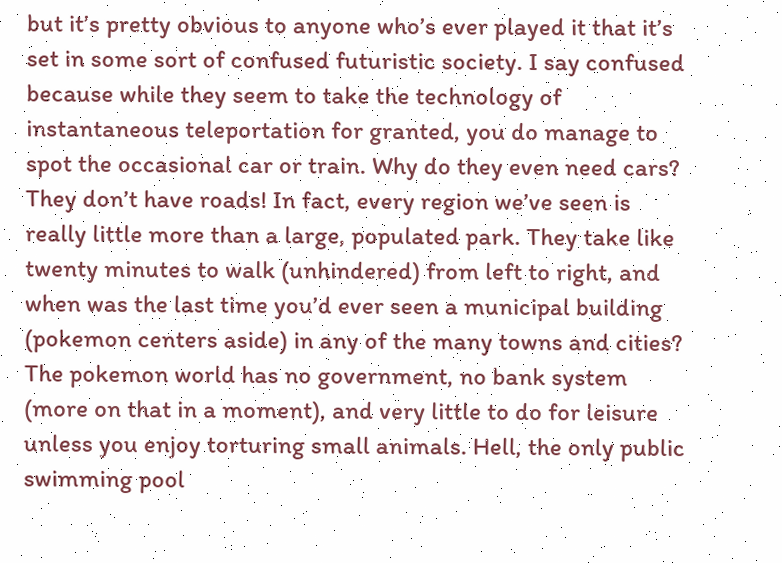but it’s pretty obvious to anyone who’s ever played it that it’s set in some sort of confused futuristic society. I say confused because while they seem to take the technology of instantaneous teleportation for granted, you do manage to spot the occasional car or train. Why do they even need cars? They don’t have roads! In fact, every region we’ve seen is really little more than a large, populated park. They take like twenty minutes to walk (unhindered) from left to right, and when was the last time you’d ever seen a municipal building (pokemon centers aside) in any of the many towns and cities? The pokemon world has no government, no bank system (more on that in a moment), and very little to do for leisure unless you enjoy torturing small animals. Hell, the only public swimming pool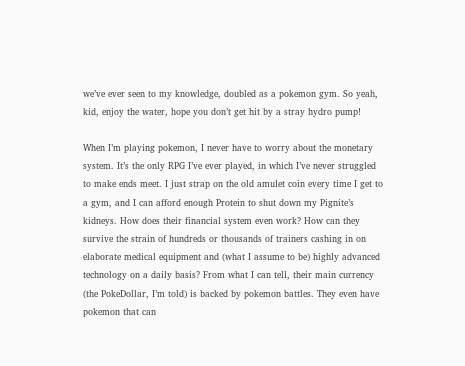we’ve ever seen to my knowledge, doubled as a pokemon gym. So yeah, kid, enjoy the water, hope you don’t get hit by a stray hydro pump!

When I’m playing pokemon, I never have to worry about the monetary system. It’s the only RPG I’ve ever played, in which I’ve never struggled to make ends meet. I just strap on the old amulet coin every time I get to a gym, and I can afford enough Protein to shut down my Pignite’s kidneys. How does their financial system even work? How can they survive the strain of hundreds or thousands of trainers cashing in on elaborate medical equipment and (what I assume to be) highly advanced technology on a daily basis? From what I can tell, their main currency (the PokeDollar, I’m told) is backed by pokemon battles. They even have pokemon that can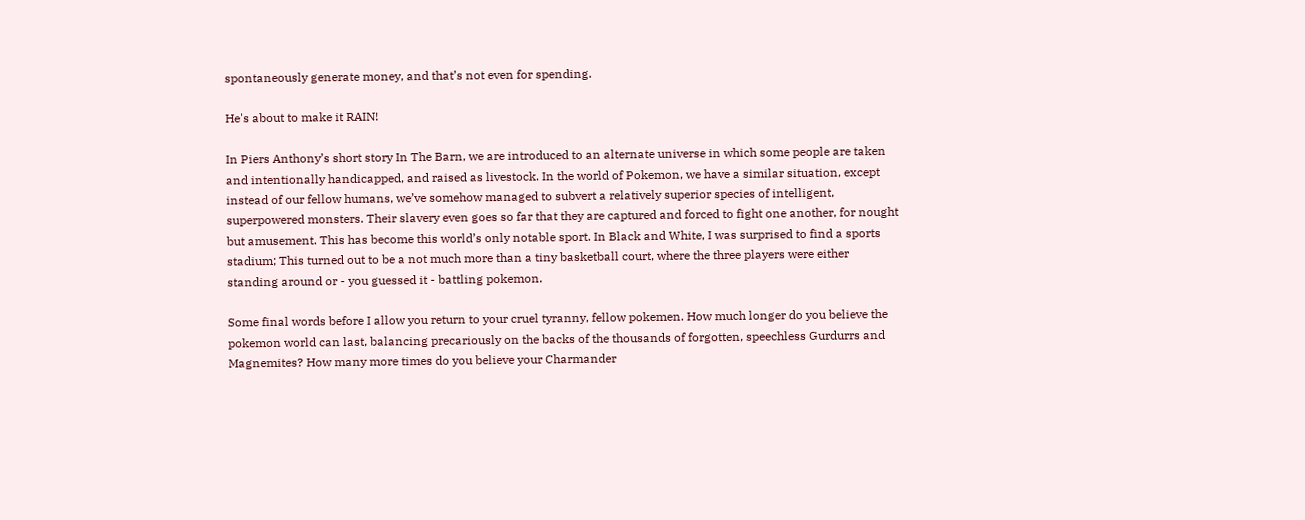spontaneously generate money, and that’s not even for spending.

He's about to make it RAIN!

In Piers Anthony’s short story In The Barn, we are introduced to an alternate universe in which some people are taken and intentionally handicapped, and raised as livestock. In the world of Pokemon, we have a similar situation, except instead of our fellow humans, we’ve somehow managed to subvert a relatively superior species of intelligent, superpowered monsters. Their slavery even goes so far that they are captured and forced to fight one another, for nought but amusement. This has become this world’s only notable sport. In Black and White, I was surprised to find a sports stadium; This turned out to be a not much more than a tiny basketball court, where the three players were either standing around or - you guessed it - battling pokemon.

Some final words before I allow you return to your cruel tyranny, fellow pokemen. How much longer do you believe the pokemon world can last, balancing precariously on the backs of the thousands of forgotten, speechless Gurdurrs and Magnemites? How many more times do you believe your Charmander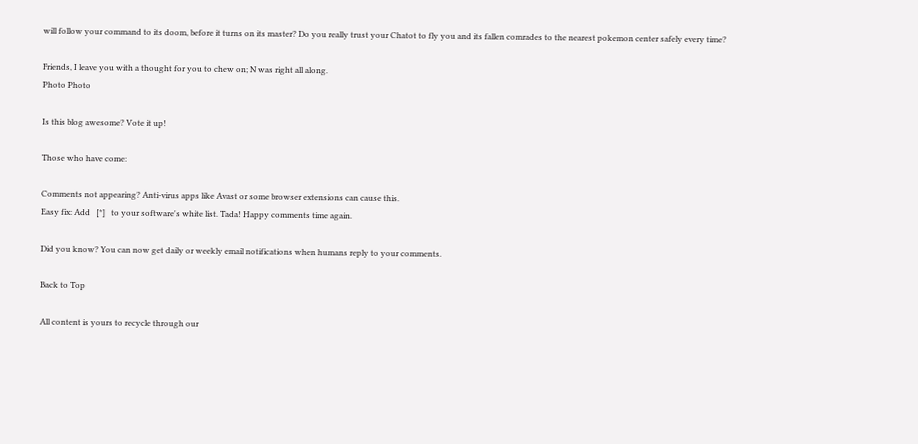will follow your command to its doom, before it turns on its master? Do you really trust your Chatot to fly you and its fallen comrades to the nearest pokemon center safely every time?

Friends, I leave you with a thought for you to chew on; N was right all along.
Photo Photo

Is this blog awesome? Vote it up!

Those who have come:

Comments not appearing? Anti-virus apps like Avast or some browser extensions can cause this.
Easy fix: Add   [*]   to your software's white list. Tada! Happy comments time again.

Did you know? You can now get daily or weekly email notifications when humans reply to your comments.

Back to Top

All content is yours to recycle through our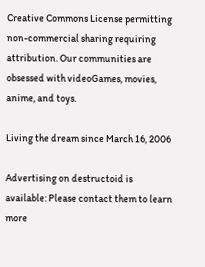Creative Commons License permitting non-commercial sharing requiring attribution. Our communities are obsessed with videoGames, movies, anime, and toys.

Living the dream since March 16, 2006

Advertising on destructoid is available: Please contact them to learn more